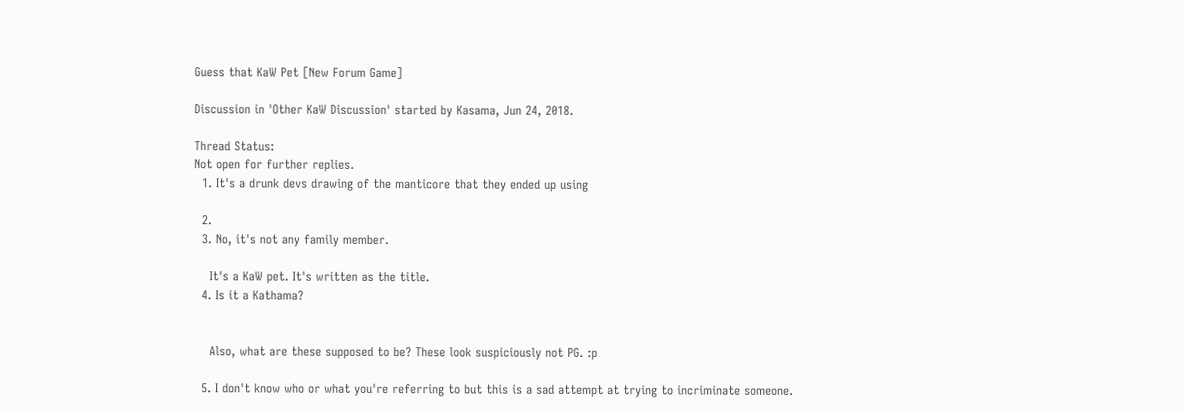Guess that KaW Pet [New Forum Game]

Discussion in 'Other KaW Discussion' started by Kasama, Jun 24, 2018.

Thread Status:
Not open for further replies.
  1. It's a drunk devs drawing of the manticore that they ended up using

  2.
  3. No, it's not any family member.

    It's a KaW pet. It's written as the title.
  4. Is it a Kathama?


    Also, what are these supposed to be? These look suspiciously not PG. :p

  5. I don't know who or what you're referring to but this is a sad attempt at trying to incriminate someone.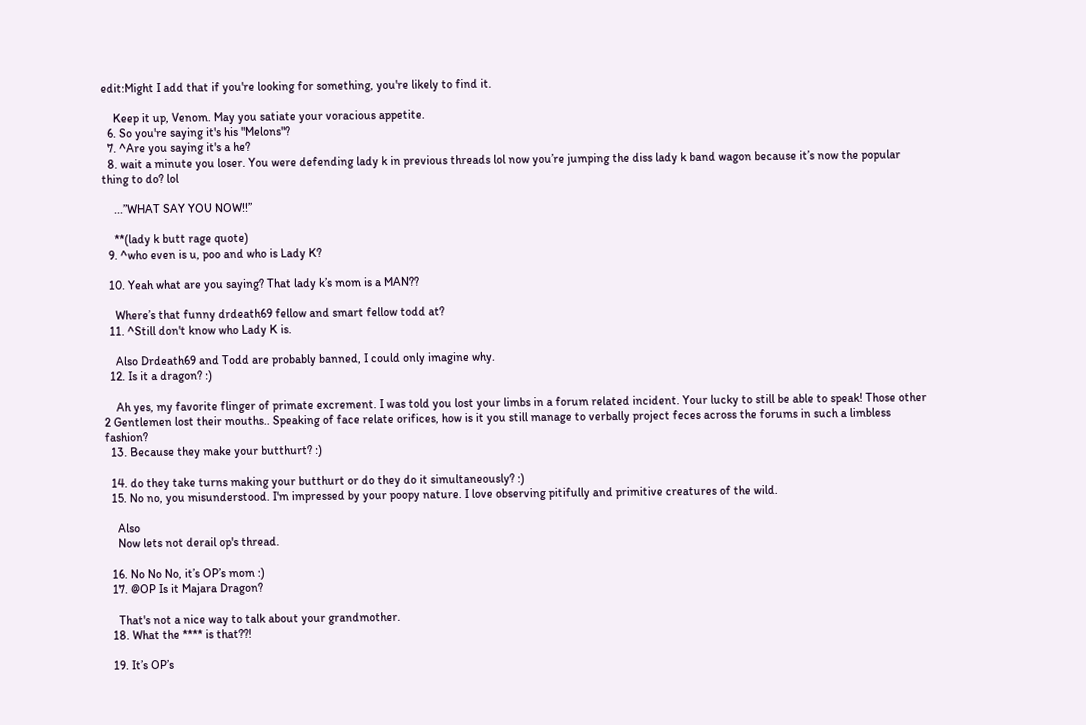edit:Might I add that if you're looking for something, you're likely to find it.

    Keep it up, Venom. May you satiate your voracious appetite.
  6. So you're saying it's his "Melons"?
  7. ^Are you saying it's a he?
  8. wait a minute you loser. You were defending lady k in previous threads lol now you’re jumping the diss lady k band wagon because it’s now the popular thing to do? lol

    ...”WHAT SAY YOU NOW!!”

    **(lady k butt rage quote)
  9. ^who even is u, poo and who is Lady K?

  10. Yeah what are you saying? That lady k’s mom is a MAN??

    Where’s that funny drdeath69 fellow and smart fellow todd at?
  11. ^Still don't know who Lady K is.

    Also Drdeath69 and Todd are probably banned, I could only imagine why.
  12. Is it a dragon? :)

    Ah yes, my favorite flinger of primate excrement. I was told you lost your limbs in a forum related incident. Your lucky to still be able to speak! Those other 2 Gentlemen lost their mouths.. Speaking of face relate orifices, how is it you still manage to verbally project feces across the forums in such a limbless fashion?
  13. Because they make your butthurt? :)

  14. do they take turns making your butthurt or do they do it simultaneously? :)
  15. No no, you misunderstood. I'm impressed by your poopy nature. I love observing pitifully and primitive creatures of the wild.

    Also
    Now lets not derail op's thread.

  16. No No No, it’s OP’s mom :)
  17. @OP Is it Majara Dragon?

    That's not a nice way to talk about your grandmother.
  18. What the **** is that??!

  19. It’s OP’s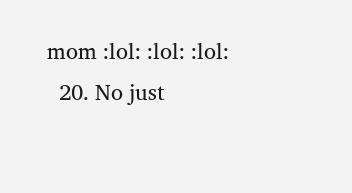mom :lol: :lol: :lol:
  20. No just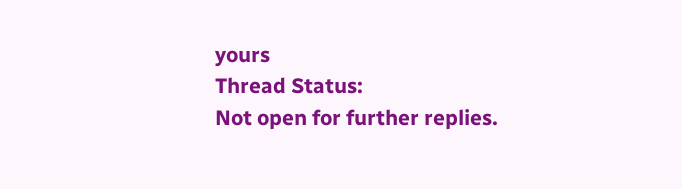yours
Thread Status:
Not open for further replies.